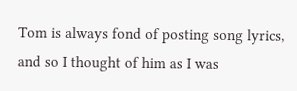Tom is always fond of posting song lyrics, and so I thought of him as I was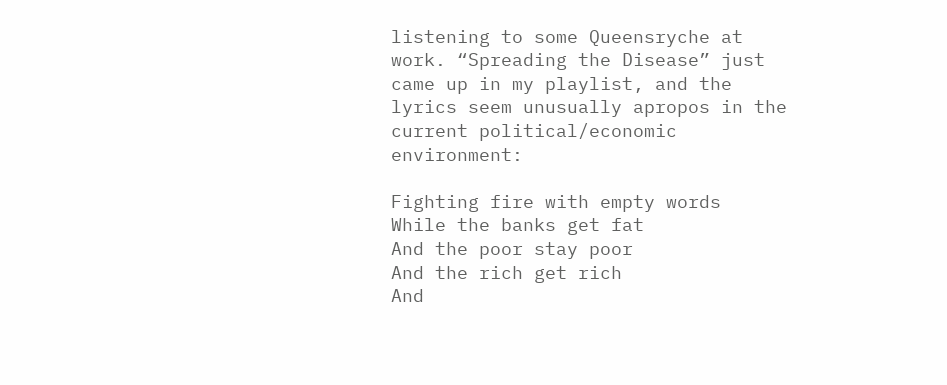listening to some Queensryche at work. “Spreading the Disease” just came up in my playlist, and the lyrics seem unusually apropos in the current political/economic environment:

Fighting fire with empty words
While the banks get fat
And the poor stay poor
And the rich get rich
And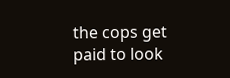the cops get paid to look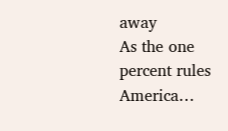away
As the one percent rules America…